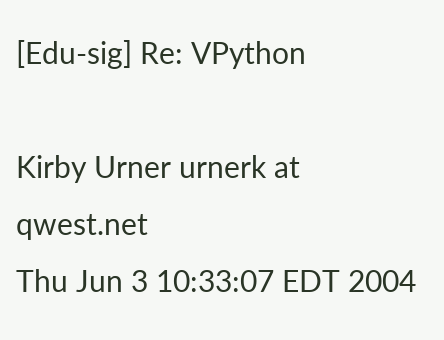[Edu-sig] Re: VPython

Kirby Urner urnerk at qwest.net
Thu Jun 3 10:33:07 EDT 2004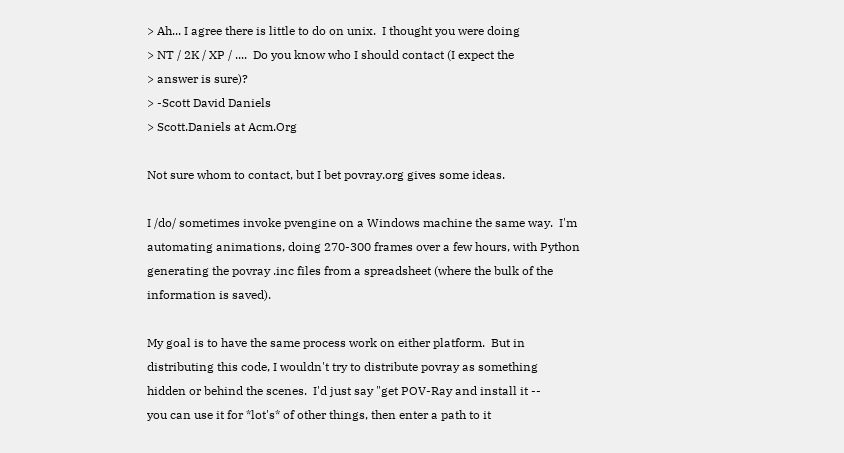> Ah... I agree there is little to do on unix.  I thought you were doing
> NT / 2K / XP / ....  Do you know who I should contact (I expect the
> answer is sure)?
> -Scott David Daniels
> Scott.Daniels at Acm.Org

Not sure whom to contact, but I bet povray.org gives some ideas.

I /do/ sometimes invoke pvengine on a Windows machine the same way.  I'm
automating animations, doing 270-300 frames over a few hours, with Python
generating the povray .inc files from a spreadsheet (where the bulk of the
information is saved).

My goal is to have the same process work on either platform.  But in
distributing this code, I wouldn't try to distribute povray as something
hidden or behind the scenes.  I'd just say "get POV-Ray and install it --
you can use it for *lot's* of other things, then enter a path to it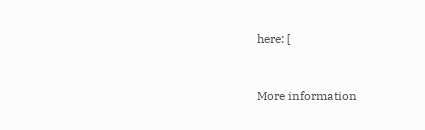here: [


More information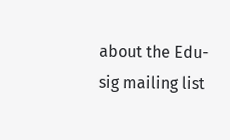about the Edu-sig mailing list